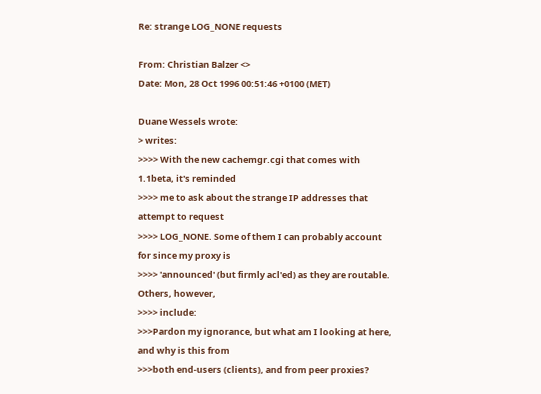Re: strange LOG_NONE requests

From: Christian Balzer <>
Date: Mon, 28 Oct 1996 00:51:46 +0100 (MET)

Duane Wessels wrote:
> writes:
>>>> With the new cachemgr.cgi that comes with 1.1beta, it's reminded
>>>> me to ask about the strange IP addresses that attempt to request
>>>> LOG_NONE. Some of them I can probably account for since my proxy is
>>>> 'announced' (but firmly acl'ed) as they are routable. Others, however,
>>>> include:
>>>Pardon my ignorance, but what am I looking at here, and why is this from
>>>both end-users (clients), and from peer proxies?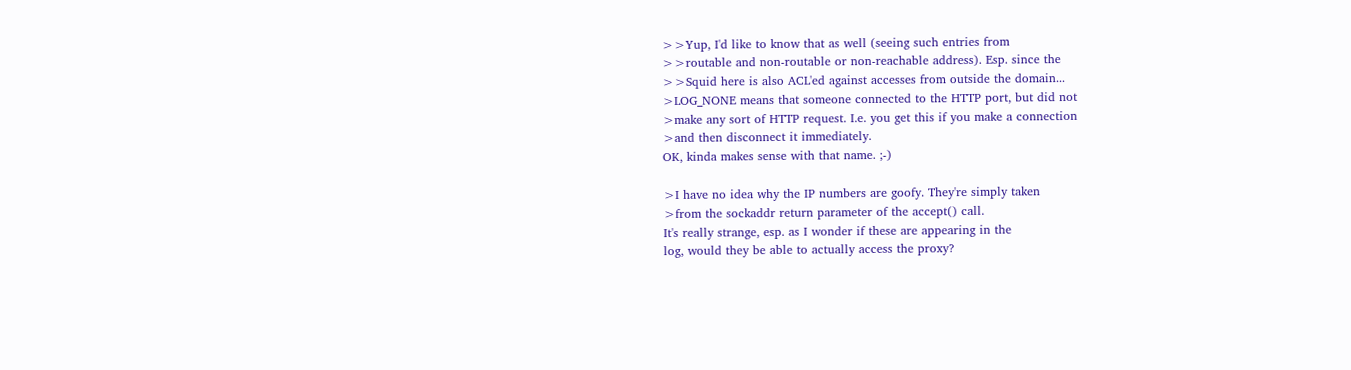>>Yup, I'd like to know that as well (seeing such entries from
>>routable and non-routable or non-reachable address). Esp. since the
>>Squid here is also ACL'ed against accesses from outside the domain...
>LOG_NONE means that someone connected to the HTTP port, but did not
>make any sort of HTTP request. I.e. you get this if you make a connection
>and then disconnect it immediately.
OK, kinda makes sense with that name. ;-)

>I have no idea why the IP numbers are goofy. They're simply taken
>from the sockaddr return parameter of the accept() call.
It's really strange, esp. as I wonder if these are appearing in the
log, would they be able to actually access the proxy?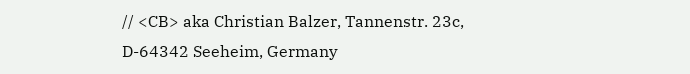// <CB> aka Christian Balzer, Tannenstr. 23c, D-64342 Seeheim, Germany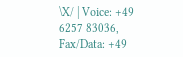\X/ | Voice: +49 6257 83036, Fax/Data: +49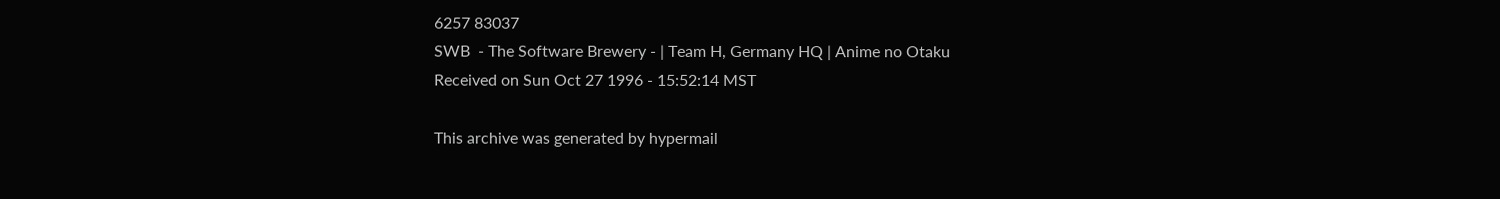6257 83037
SWB  - The Software Brewery - | Team H, Germany HQ | Anime no Otaku
Received on Sun Oct 27 1996 - 15:52:14 MST

This archive was generated by hypermail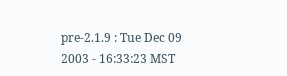pre-2.1.9 : Tue Dec 09 2003 - 16:33:23 MST